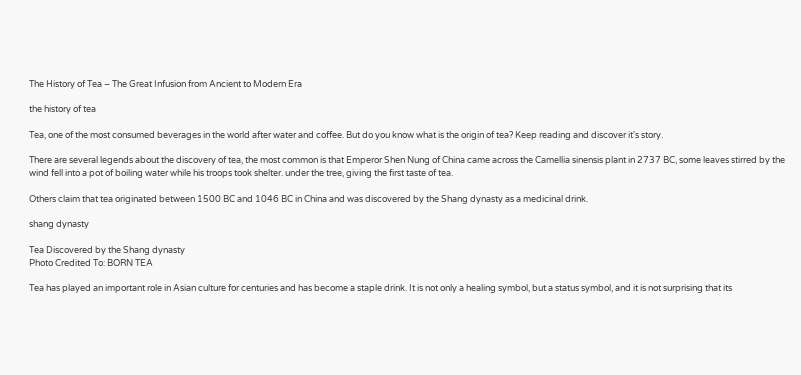The History of Tea – The Great Infusion from Ancient to Modern Era

the history of tea

Tea, one of the most consumed beverages in the world after water and coffee. But do you know what is the origin of tea? Keep reading and discover it's story.

There are several legends about the discovery of tea, the most common is that Emperor Shen Nung of China came across the Camellia sinensis plant in 2737 BC, some leaves stirred by the wind fell into a pot of boiling water while his troops took shelter. under the tree, giving the first taste of tea.

Others claim that tea originated between 1500 BC and 1046 BC in China and was discovered by the Shang dynasty as a medicinal drink.

shang dynasty

Tea Discovered by the Shang dynasty
Photo Credited To: BORN TEA

Tea has played an important role in Asian culture for centuries and has become a staple drink. It is not only a healing symbol, but a status symbol, and it is not surprising that its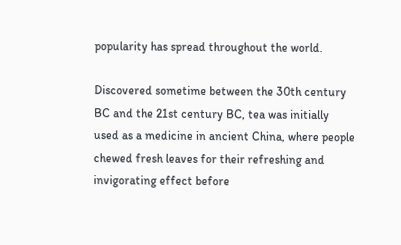popularity has spread throughout the world.

Discovered sometime between the 30th century BC and the 21st century BC, tea was initially used as a medicine in ancient China, where people chewed fresh leaves for their refreshing and invigorating effect before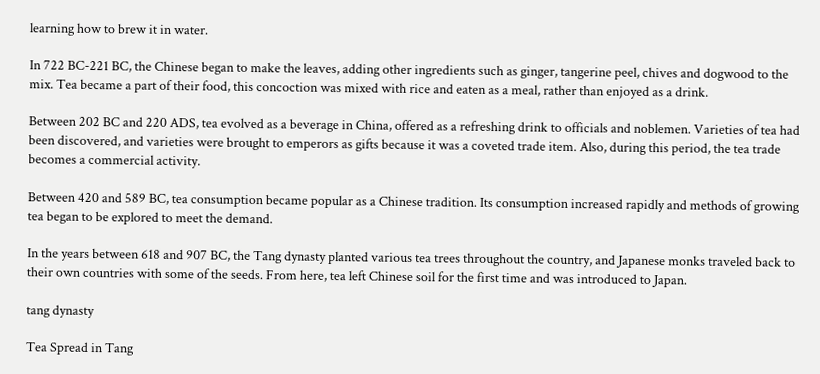learning how to brew it in water.

In 722 BC-221 BC, the Chinese began to make the leaves, adding other ingredients such as ginger, tangerine peel, chives and dogwood to the mix. Tea became a part of their food, this concoction was mixed with rice and eaten as a meal, rather than enjoyed as a drink.

Between 202 BC and 220 ADS, tea evolved as a beverage in China, offered as a refreshing drink to officials and noblemen. Varieties of tea had been discovered, and varieties were brought to emperors as gifts because it was a coveted trade item. Also, during this period, the tea trade becomes a commercial activity.

Between 420 and 589 BC, tea consumption became popular as a Chinese tradition. Its consumption increased rapidly and methods of growing tea began to be explored to meet the demand.

In the years between 618 and 907 BC, the Tang dynasty planted various tea trees throughout the country, and Japanese monks traveled back to their own countries with some of the seeds. From here, tea left Chinese soil for the first time and was introduced to Japan.

tang dynasty

Tea Spread in Tang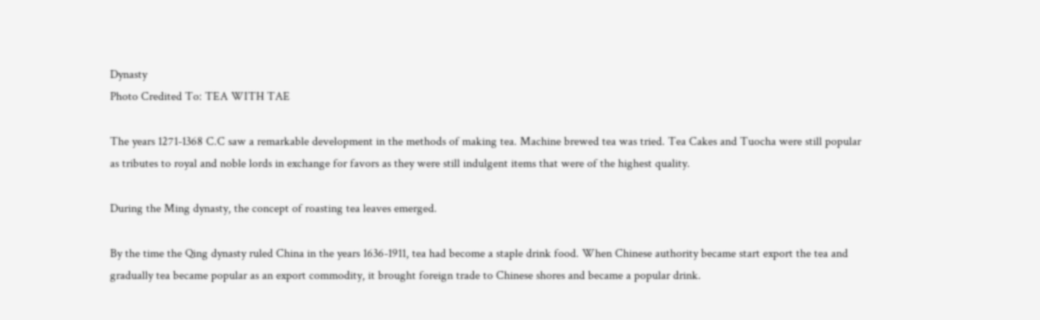Dynasty
Photo Credited To: TEA WITH TAE

The years 1271-1368 C.C saw a remarkable development in the methods of making tea. Machine brewed tea was tried. Tea Cakes and Tuocha were still popular as tributes to royal and noble lords in exchange for favors as they were still indulgent items that were of the highest quality.

During the Ming dynasty, the concept of roasting tea leaves emerged.

By the time the Qing dynasty ruled China in the years 1636-1911, tea had become a staple drink food. When Chinese authority became start export the tea and gradually tea became popular as an export commodity, it brought foreign trade to Chinese shores and became a popular drink.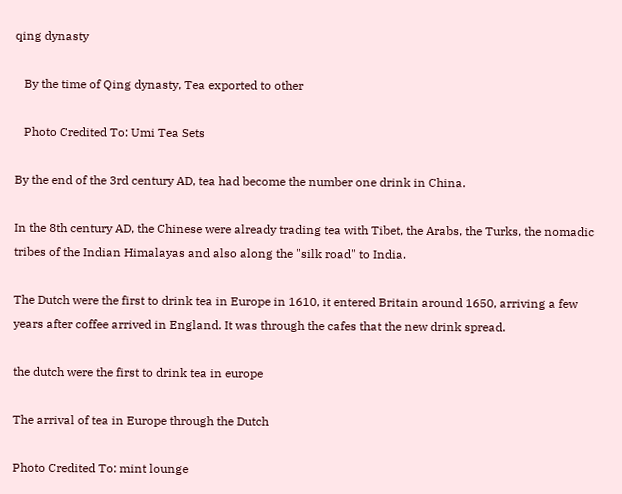qing dynasty

   By the time of Qing dynasty, Tea exported to other

   Photo Credited To: Umi Tea Sets

By the end of the 3rd century AD, tea had become the number one drink in China.

In the 8th century AD, the Chinese were already trading tea with Tibet, the Arabs, the Turks, the nomadic tribes of the Indian Himalayas and also along the "silk road" to India.

The Dutch were the first to drink tea in Europe in 1610, it entered Britain around 1650, arriving a few years after coffee arrived in England. It was through the cafes that the new drink spread.

the dutch were the first to drink tea in europe

The arrival of tea in Europe through the Dutch

Photo Credited To: mint lounge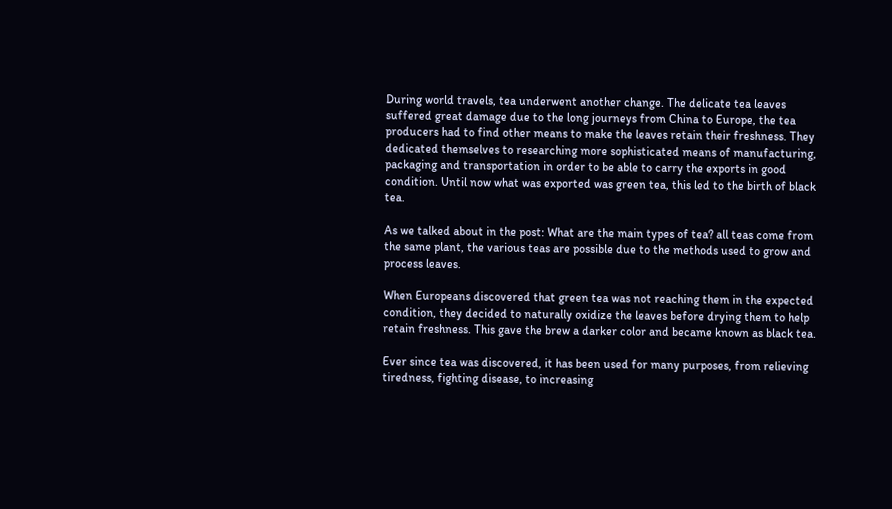During world travels, tea underwent another change. The delicate tea leaves suffered great damage due to the long journeys from China to Europe, the tea producers had to find other means to make the leaves retain their freshness. They dedicated themselves to researching more sophisticated means of manufacturing, packaging and transportation in order to be able to carry the exports in good condition. Until now what was exported was green tea, this led to the birth of black tea.

As we talked about in the post: What are the main types of tea? all teas come from the same plant, the various teas are possible due to the methods used to grow and process leaves.

When Europeans discovered that green tea was not reaching them in the expected condition, they decided to naturally oxidize the leaves before drying them to help retain freshness. This gave the brew a darker color and became known as black tea.

Ever since tea was discovered, it has been used for many purposes, from relieving tiredness, fighting disease, to increasing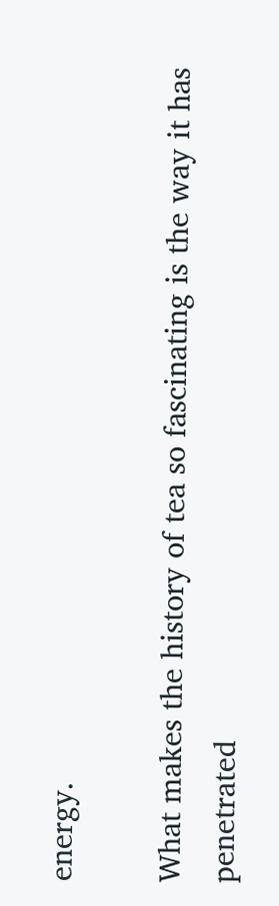energy.

What makes the history of tea so fascinating is the way it has penetrated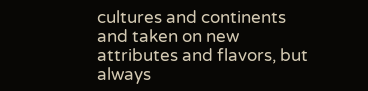cultures and continents and taken on new attributes and flavors, but always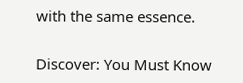with the same essence.

Discover: You Must Know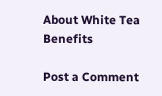About White Tea Benefits

Post a Comment